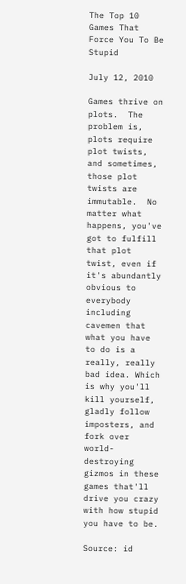The Top 10 Games That Force You To Be Stupid

July 12, 2010

Games thrive on plots.  The problem is, plots require plot twists, and sometimes, those plot twists are immutable.  No matter what happens, you've got to fulfill that plot twist, even if it's abundantly obvious to everybody including cavemen that what you have to do is a really, really bad idea. Which is why you'll kill yourself, gladly follow imposters, and fork over world-destroying gizmos in these games that'll drive you crazy with how stupid you have to be.

Source: id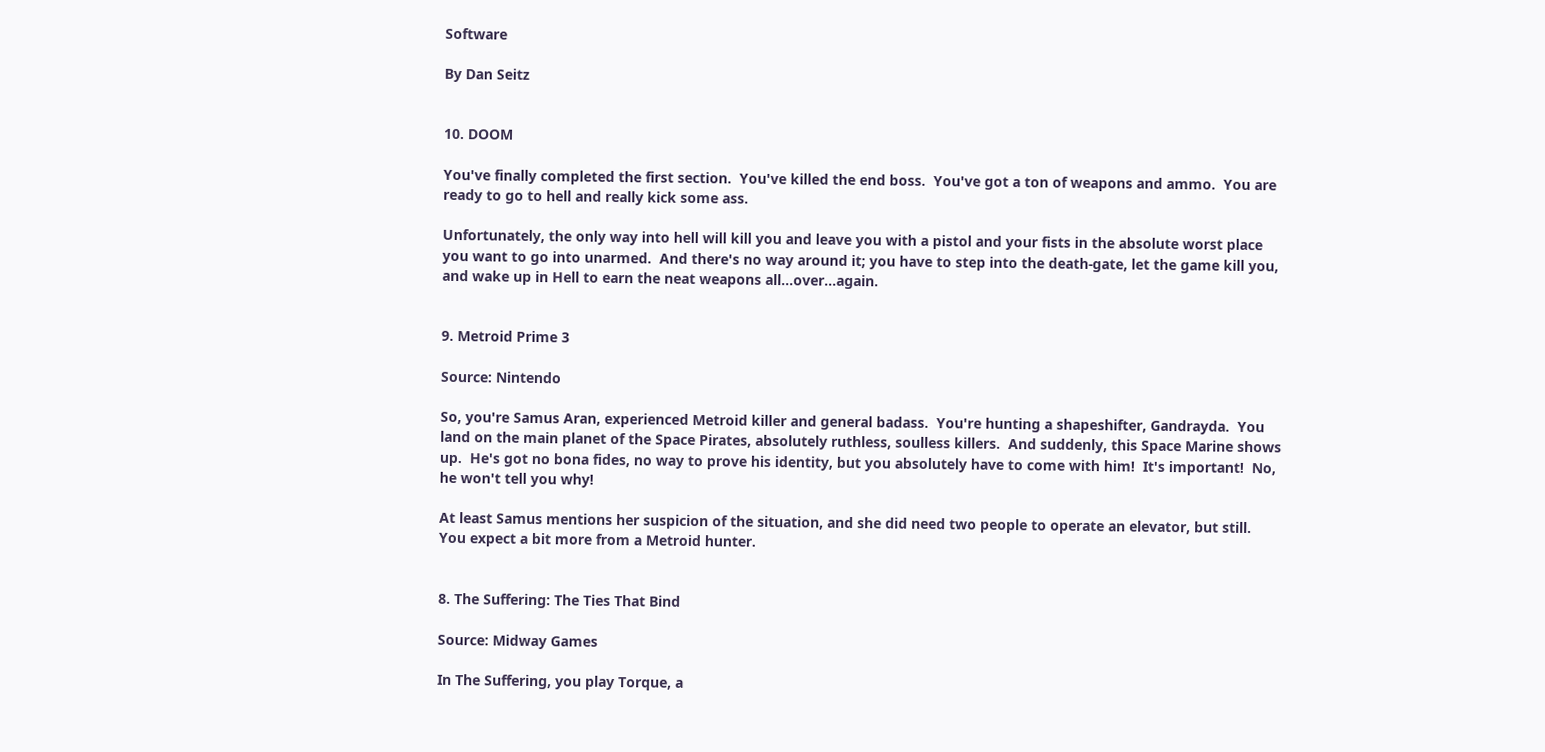Software

By Dan Seitz


10. DOOM

You've finally completed the first section.  You've killed the end boss.  You've got a ton of weapons and ammo.  You are ready to go to hell and really kick some ass.

Unfortunately, the only way into hell will kill you and leave you with a pistol and your fists in the absolute worst place you want to go into unarmed.  And there's no way around it; you have to step into the death-gate, let the game kill you, and wake up in Hell to earn the neat weapons all...over...again.


9. Metroid Prime 3

Source: Nintendo

So, you're Samus Aran, experienced Metroid killer and general badass.  You're hunting a shapeshifter, Gandrayda.  You land on the main planet of the Space Pirates, absolutely ruthless, soulless killers.  And suddenly, this Space Marine shows up.  He's got no bona fides, no way to prove his identity, but you absolutely have to come with him!  It's important!  No, he won't tell you why!

At least Samus mentions her suspicion of the situation, and she did need two people to operate an elevator, but still.  You expect a bit more from a Metroid hunter.


8. The Suffering: The Ties That Bind

Source: Midway Games

In The Suffering, you play Torque, a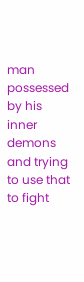man possessed by his inner demons and trying to use that to fight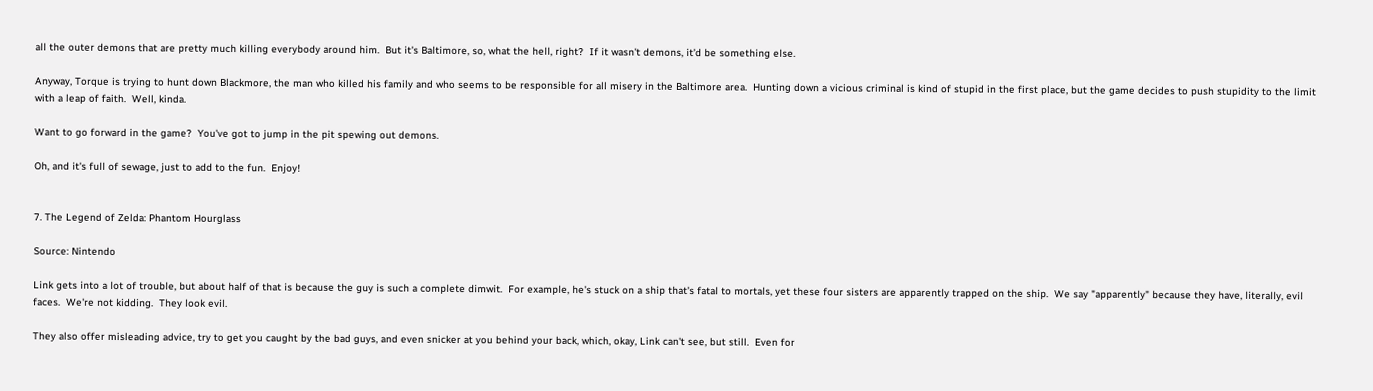all the outer demons that are pretty much killing everybody around him.  But it's Baltimore, so, what the hell, right?  If it wasn't demons, it'd be something else.

Anyway, Torque is trying to hunt down Blackmore, the man who killed his family and who seems to be responsible for all misery in the Baltimore area.  Hunting down a vicious criminal is kind of stupid in the first place, but the game decides to push stupidity to the limit with a leap of faith.  Well, kinda.

Want to go forward in the game?  You've got to jump in the pit spewing out demons.

Oh, and it's full of sewage, just to add to the fun.  Enjoy!


7. The Legend of Zelda: Phantom Hourglass

Source: Nintendo

Link gets into a lot of trouble, but about half of that is because the guy is such a complete dimwit.  For example, he's stuck on a ship that's fatal to mortals, yet these four sisters are apparently trapped on the ship.  We say "apparently" because they have, literally, evil faces.  We're not kidding.  They look evil.

They also offer misleading advice, try to get you caught by the bad guys, and even snicker at you behind your back, which, okay, Link can't see, but still.  Even for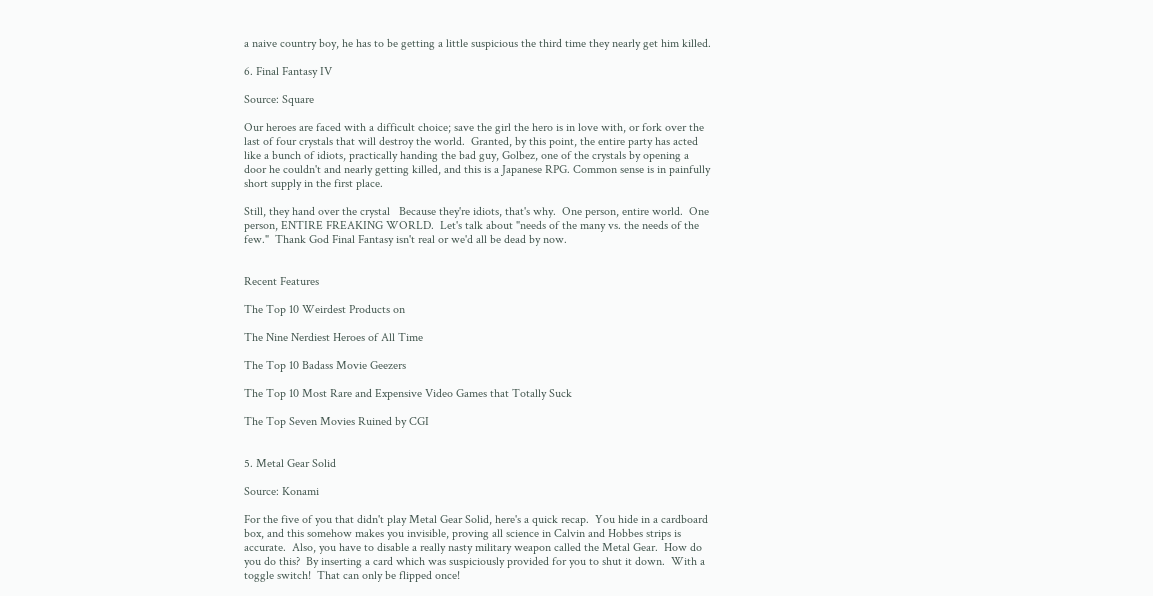a naive country boy, he has to be getting a little suspicious the third time they nearly get him killed.

6. Final Fantasy IV

Source: Square

Our heroes are faced with a difficult choice; save the girl the hero is in love with, or fork over the last of four crystals that will destroy the world.  Granted, by this point, the entire party has acted like a bunch of idiots, practically handing the bad guy, Golbez, one of the crystals by opening a door he couldn't and nearly getting killed, and this is a Japanese RPG. Common sense is in painfully short supply in the first place.

Still, they hand over the crystal   Because they're idiots, that's why.  One person, entire world.  One person, ENTIRE FREAKING WORLD.  Let's talk about "needs of the many vs. the needs of the few."  Thank God Final Fantasy isn't real or we'd all be dead by now.


Recent Features

The Top 10 Weirdest Products on

The Nine Nerdiest Heroes of All Time

The Top 10 Badass Movie Geezers

The Top 10 Most Rare and Expensive Video Games that Totally Suck

The Top Seven Movies Ruined by CGI


5. Metal Gear Solid

Source: Konami

For the five of you that didn't play Metal Gear Solid, here's a quick recap.  You hide in a cardboard box, and this somehow makes you invisible, proving all science in Calvin and Hobbes strips is accurate.  Also, you have to disable a really nasty military weapon called the Metal Gear.  How do you do this?  By inserting a card which was suspiciously provided for you to shut it down.  With a toggle switch!  That can only be flipped once!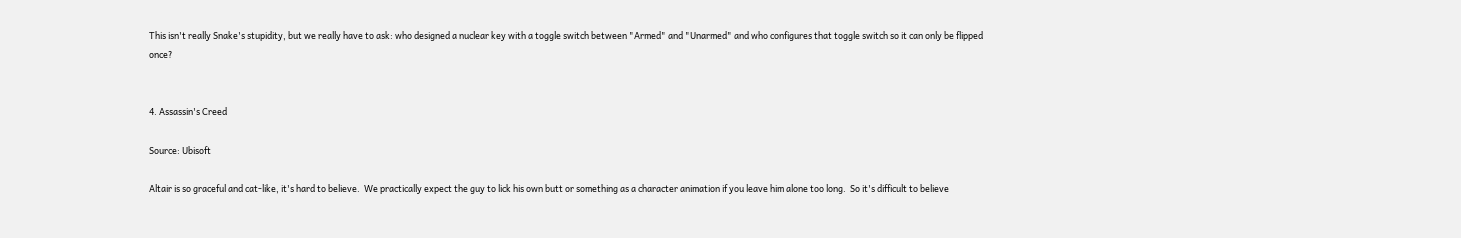This isn't really Snake's stupidity, but we really have to ask: who designed a nuclear key with a toggle switch between "Armed" and "Unarmed" and who configures that toggle switch so it can only be flipped once?


4. Assassin's Creed

Source: Ubisoft

Altair is so graceful and cat-like, it's hard to believe.  We practically expect the guy to lick his own butt or something as a character animation if you leave him alone too long.  So it's difficult to believe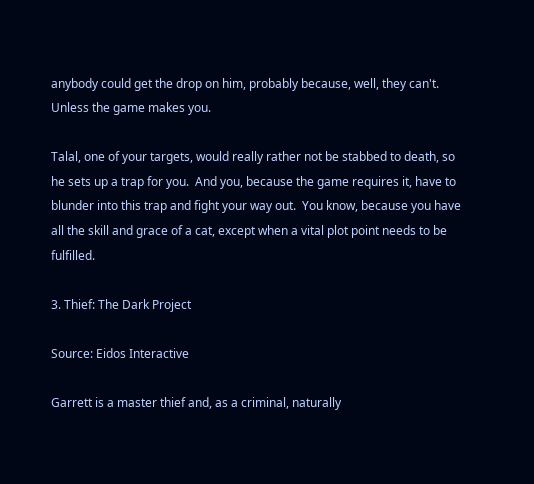anybody could get the drop on him, probably because, well, they can't.  Unless the game makes you.

Talal, one of your targets, would really rather not be stabbed to death, so he sets up a trap for you.  And you, because the game requires it, have to blunder into this trap and fight your way out.  You know, because you have all the skill and grace of a cat, except when a vital plot point needs to be fulfilled.

3. Thief: The Dark Project

Source: Eidos Interactive

Garrett is a master thief and, as a criminal, naturally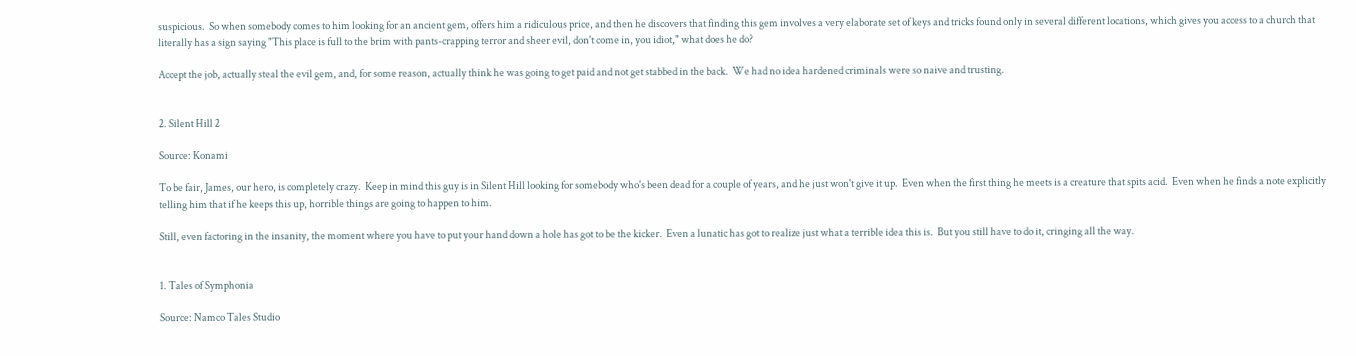suspicious.  So when somebody comes to him looking for an ancient gem, offers him a ridiculous price, and then he discovers that finding this gem involves a very elaborate set of keys and tricks found only in several different locations, which gives you access to a church that literally has a sign saying "This place is full to the brim with pants-crapping terror and sheer evil, don't come in, you idiot," what does he do?

Accept the job, actually steal the evil gem, and, for some reason, actually think he was going to get paid and not get stabbed in the back.  We had no idea hardened criminals were so naive and trusting.


2. Silent Hill 2

Source: Konami

To be fair, James, our hero, is completely crazy.  Keep in mind this guy is in Silent Hill looking for somebody who's been dead for a couple of years, and he just won't give it up.  Even when the first thing he meets is a creature that spits acid.  Even when he finds a note explicitly telling him that if he keeps this up, horrible things are going to happen to him.

Still, even factoring in the insanity, the moment where you have to put your hand down a hole has got to be the kicker.  Even a lunatic has got to realize just what a terrible idea this is.  But you still have to do it, cringing all the way.


1. Tales of Symphonia

Source: Namco Tales Studio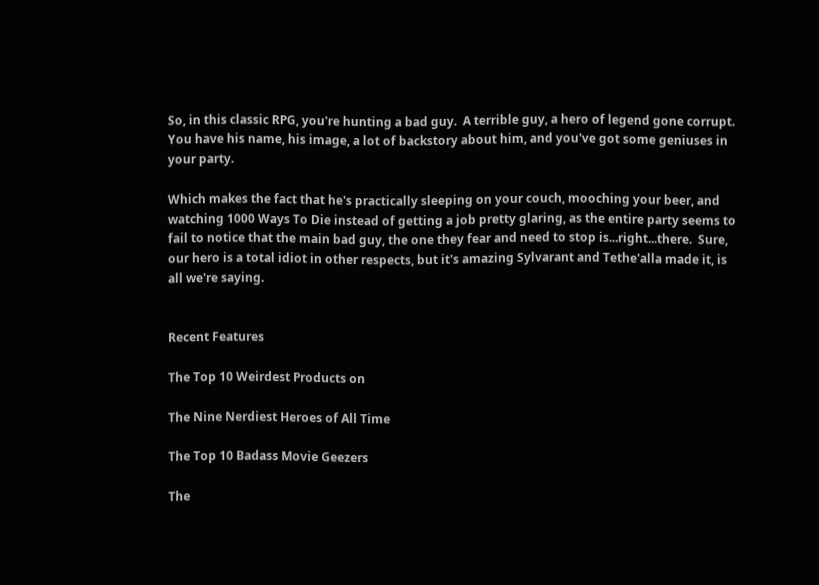So, in this classic RPG, you're hunting a bad guy.  A terrible guy, a hero of legend gone corrupt.  You have his name, his image, a lot of backstory about him, and you've got some geniuses in your party.

Which makes the fact that he's practically sleeping on your couch, mooching your beer, and watching 1000 Ways To Die instead of getting a job pretty glaring, as the entire party seems to fail to notice that the main bad guy, the one they fear and need to stop is...right...there.  Sure, our hero is a total idiot in other respects, but it's amazing Sylvarant and Tethe'alla made it, is all we're saying.


Recent Features

The Top 10 Weirdest Products on

The Nine Nerdiest Heroes of All Time

The Top 10 Badass Movie Geezers

The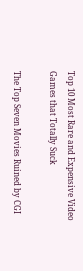Top 10 Most Rare and Expensive Video Games that Totally Suck

The Top Seven Movies Ruined by CGI